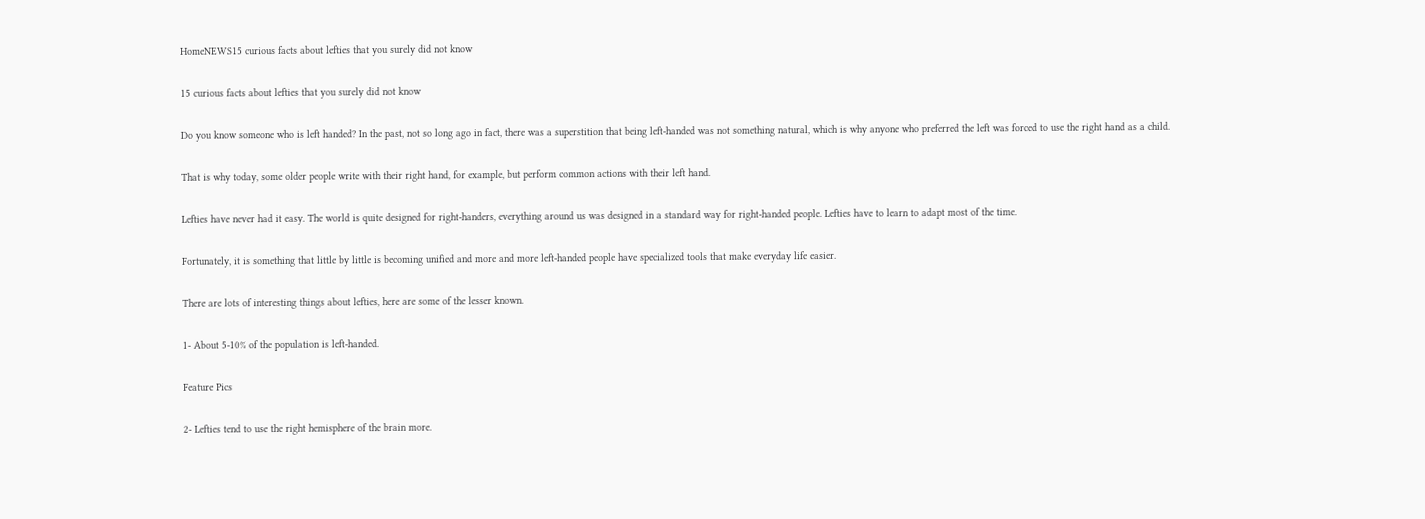HomeNEWS15 curious facts about lefties that you surely did not know

15 curious facts about lefties that you surely did not know

Do you know someone who is left handed? In the past, not so long ago in fact, there was a superstition that being left-handed was not something natural, which is why anyone who preferred the left was forced to use the right hand as a child.

That is why today, some older people write with their right hand, for example, but perform common actions with their left hand.

Lefties have never had it easy. The world is quite designed for right-handers, everything around us was designed in a standard way for right-handed people. Lefties have to learn to adapt most of the time.

Fortunately, it is something that little by little is becoming unified and more and more left-handed people have specialized tools that make everyday life easier.

There are lots of interesting things about lefties, here are some of the lesser known.

1- About 5-10% of the population is left-handed.

Feature Pics

2- Lefties tend to use the right hemisphere of the brain more.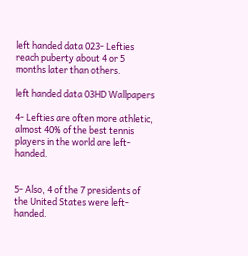left handed data 023- Lefties reach puberty about 4 or 5 months later than others.

left handed data 03HD Wallpapers

4- Lefties are often more athletic, almost 40% of the best tennis players in the world are left-handed.


5- Also, 4 of the 7 presidents of the United States were left-handed.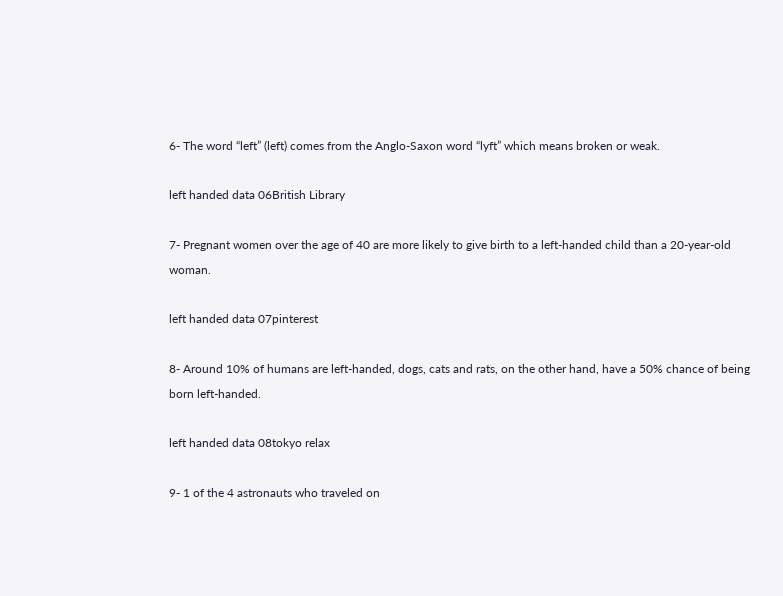6- The word “left” (left) comes from the Anglo-Saxon word “lyft” which means broken or weak.

left handed data 06British Library

7- Pregnant women over the age of 40 are more likely to give birth to a left-handed child than a 20-year-old woman.

left handed data 07pinterest

8- Around 10% of humans are left-handed, dogs, cats and rats, on the other hand, have a 50% chance of being born left-handed.

left handed data 08tokyo relax

9- 1 of the 4 astronauts who traveled on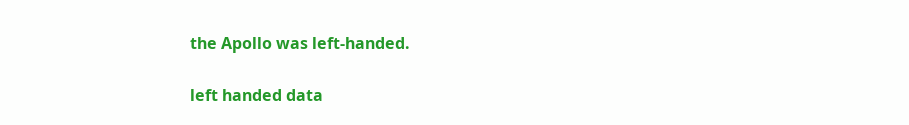the Apollo was left-handed.

left handed data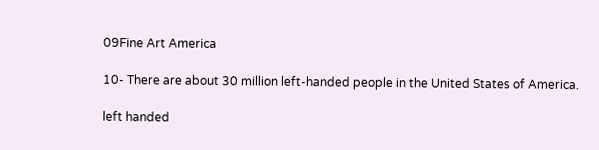09Fine Art America

10- There are about 30 million left-handed people in the United States of America.

left handed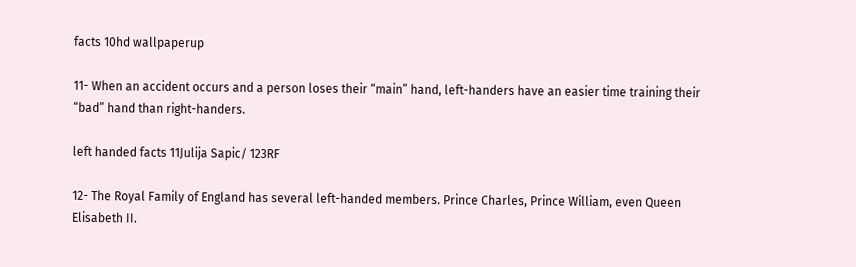facts 10hd wallpaperup

11- When an accident occurs and a person loses their “main” hand, left-handers have an easier time training their “bad” hand than right-handers.

left handed facts 11Julija Sapic/ 123RF

12- The Royal Family of England has several left-handed members. Prince Charles, Prince William, even Queen Elisabeth II.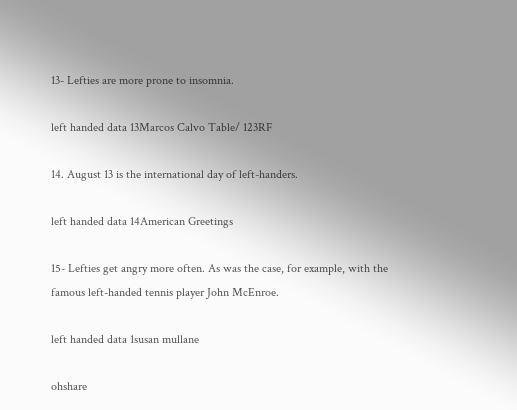13- Lefties are more prone to insomnia.

left handed data 13Marcos Calvo Table/ 123RF

14. August 13 is the international day of left-handers.

left handed data 14American Greetings

15- Lefties get angry more often. As was the case, for example, with the famous left-handed tennis player John McEnroe.

left handed data 1susan mullane

ohshare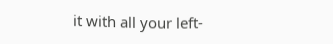it with all your left-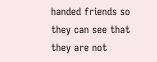handed friends so they can see that they are not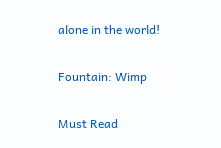alone in the world!

Fountain: Wimp

Must Read